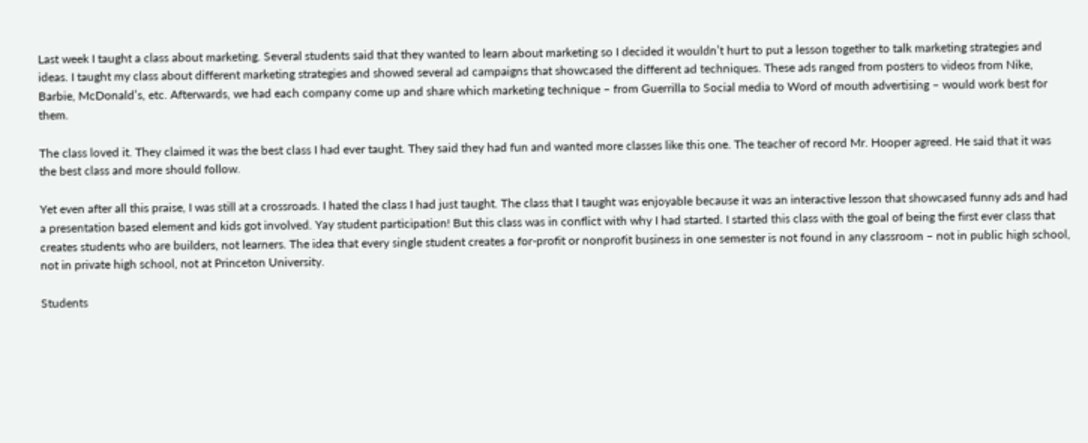Last week I taught a class about marketing. Several students said that they wanted to learn about marketing so I decided it wouldn’t hurt to put a lesson together to talk marketing strategies and ideas. I taught my class about different marketing strategies and showed several ad campaigns that showcased the different ad techniques. These ads ranged from posters to videos from Nike, Barbie, McDonald’s, etc. Afterwards, we had each company come up and share which marketing technique – from Guerrilla to Social media to Word of mouth advertising – would work best for them.

The class loved it. They claimed it was the best class I had ever taught. They said they had fun and wanted more classes like this one. The teacher of record Mr. Hooper agreed. He said that it was the best class and more should follow.

Yet even after all this praise, I was still at a crossroads. I hated the class I had just taught. The class that I taught was enjoyable because it was an interactive lesson that showcased funny ads and had a presentation based element and kids got involved. Yay student participation! But this class was in conflict with why I had started. I started this class with the goal of being the first ever class that creates students who are builders, not learners. The idea that every single student creates a for-profit or nonprofit business in one semester is not found in any classroom – not in public high school, not in private high school, not at Princeton University.

Students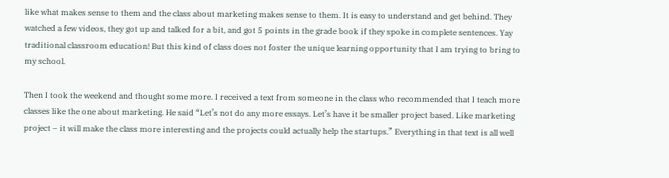like what makes sense to them and the class about marketing makes sense to them. It is easy to understand and get behind. They watched a few videos, they got up and talked for a bit, and got 5 points in the grade book if they spoke in complete sentences. Yay traditional classroom education! But this kind of class does not foster the unique learning opportunity that I am trying to bring to my school.

Then I took the weekend and thought some more. I received a text from someone in the class who recommended that I teach more classes like the one about marketing. He said “Let’s not do any more essays. Let’s have it be smaller project based. Like marketing project – it will make the class more interesting and the projects could actually help the startups.” Everything in that text is all well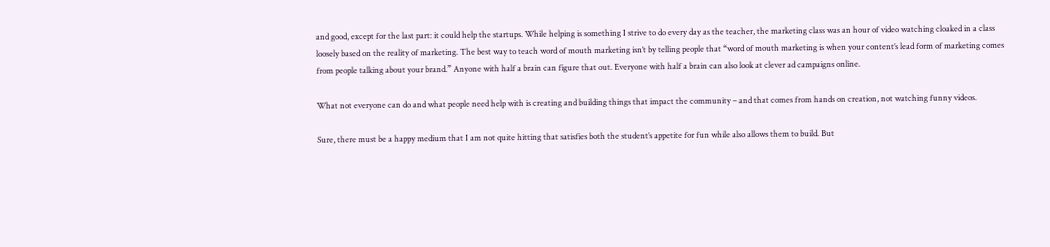and good, except for the last part: it could help the startups. While helping is something I strive to do every day as the teacher, the marketing class was an hour of video watching cloaked in a class loosely based on the reality of marketing. The best way to teach word of mouth marketing isn’t by telling people that “word of mouth marketing is when your content’s lead form of marketing comes from people talking about your brand.” Anyone with half a brain can figure that out. Everyone with half a brain can also look at clever ad campaigns online.

What not everyone can do and what people need help with is creating and building things that impact the community – and that comes from hands on creation, not watching funny videos.

Sure, there must be a happy medium that I am not quite hitting that satisfies both the student’s appetite for fun while also allows them to build. But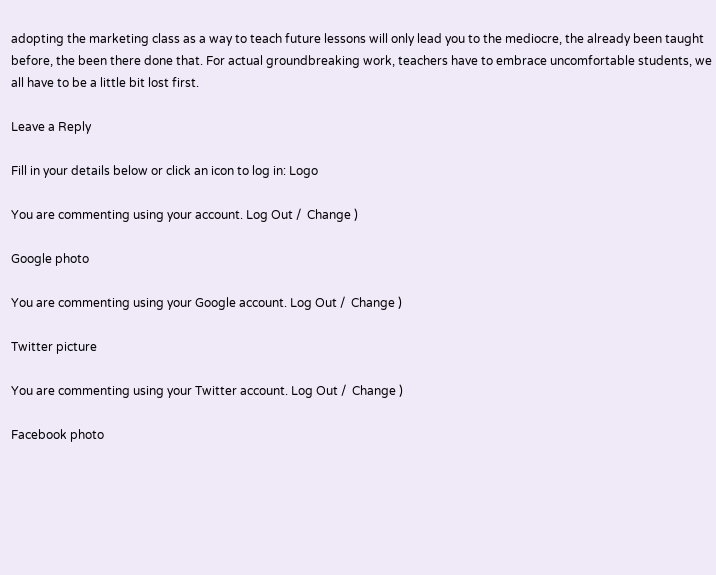adopting the marketing class as a way to teach future lessons will only lead you to the mediocre, the already been taught before, the been there done that. For actual groundbreaking work, teachers have to embrace uncomfortable students, we all have to be a little bit lost first.

Leave a Reply

Fill in your details below or click an icon to log in: Logo

You are commenting using your account. Log Out /  Change )

Google photo

You are commenting using your Google account. Log Out /  Change )

Twitter picture

You are commenting using your Twitter account. Log Out /  Change )

Facebook photo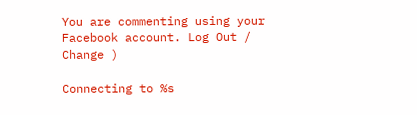You are commenting using your Facebook account. Log Out /  Change )

Connecting to %s